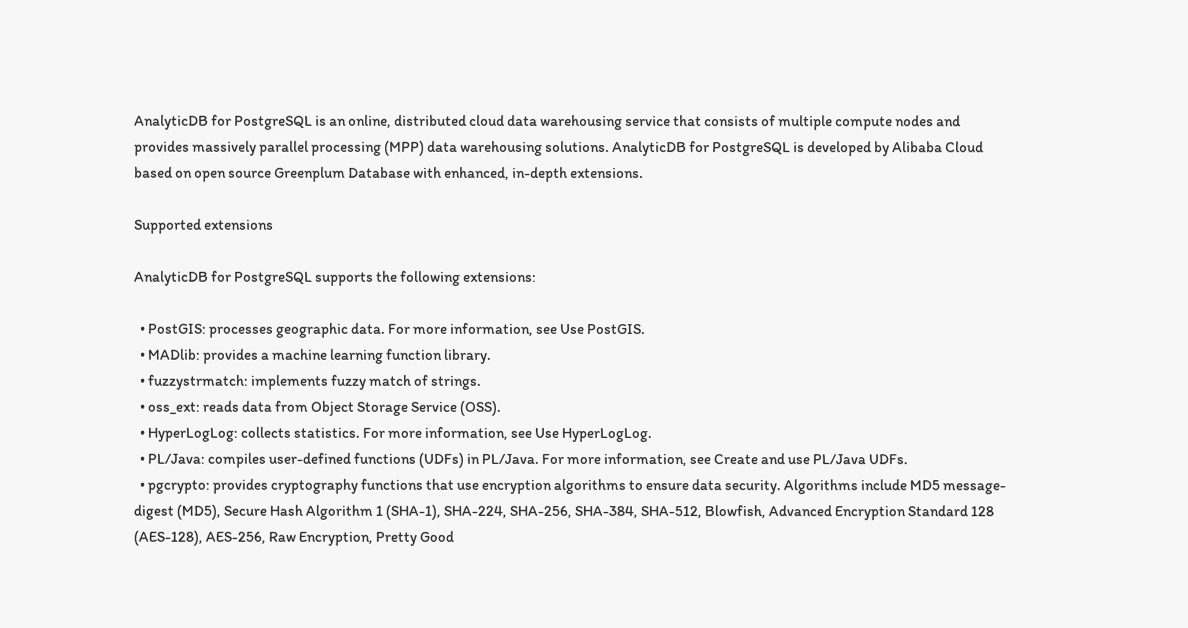AnalyticDB for PostgreSQL is an online, distributed cloud data warehousing service that consists of multiple compute nodes and provides massively parallel processing (MPP) data warehousing solutions. AnalyticDB for PostgreSQL is developed by Alibaba Cloud based on open source Greenplum Database with enhanced, in-depth extensions.

Supported extensions

AnalyticDB for PostgreSQL supports the following extensions:

  • PostGIS: processes geographic data. For more information, see Use PostGIS.
  • MADlib: provides a machine learning function library.
  • fuzzystrmatch: implements fuzzy match of strings.
  • oss_ext: reads data from Object Storage Service (OSS).
  • HyperLogLog: collects statistics. For more information, see Use HyperLogLog.
  • PL/Java: compiles user-defined functions (UDFs) in PL/Java. For more information, see Create and use PL/Java UDFs.
  • pgcrypto: provides cryptography functions that use encryption algorithms to ensure data security. Algorithms include MD5 message-digest (MD5), Secure Hash Algorithm 1 (SHA-1), SHA-224, SHA-256, SHA-384, SHA-512, Blowfish, Advanced Encryption Standard 128 (AES-128), AES-256, Raw Encryption, Pretty Good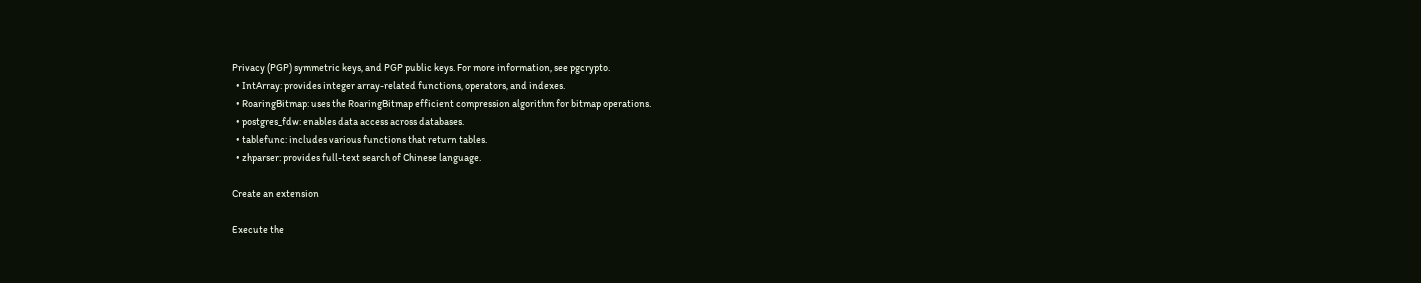Privacy (PGP) symmetric keys, and PGP public keys. For more information, see pgcrypto.
  • IntArray: provides integer array-related functions, operators, and indexes.
  • RoaringBitmap: uses the RoaringBitmap efficient compression algorithm for bitmap operations.
  • postgres_fdw: enables data access across databases.
  • tablefunc: includes various functions that return tables.
  • zhparser: provides full-text search of Chinese language.

Create an extension

Execute the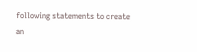following statements to create an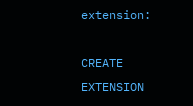extension:

CREATE EXTENSION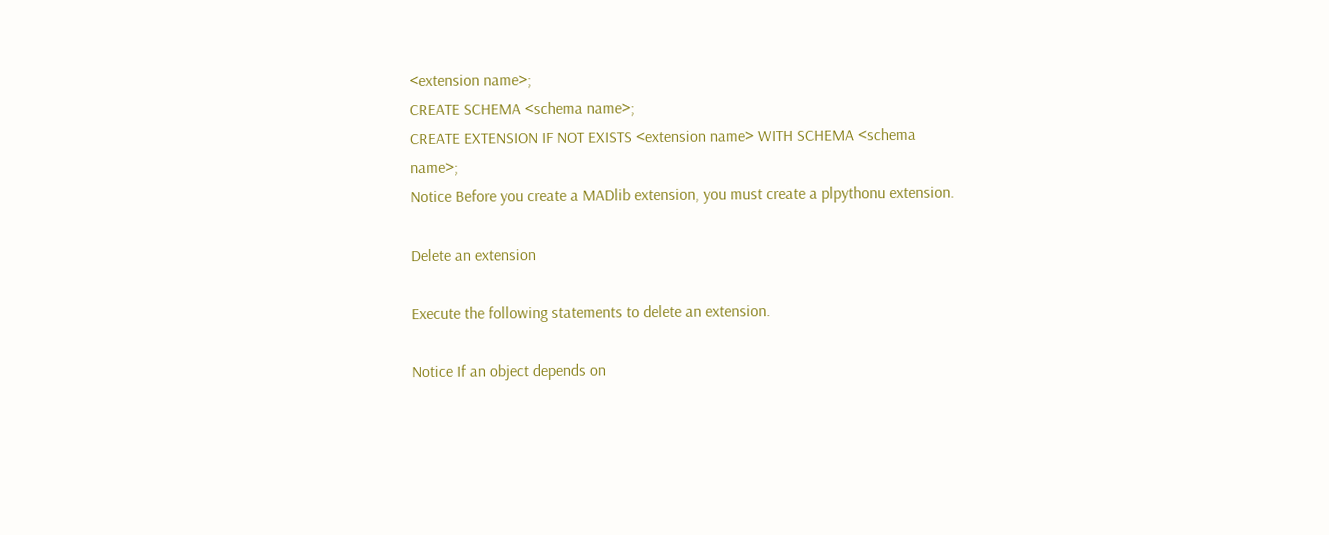<extension name>;
CREATE SCHEMA <schema name>;
CREATE EXTENSION IF NOT EXISTS <extension name> WITH SCHEMA <schema name>;
Notice Before you create a MADlib extension, you must create a plpythonu extension.

Delete an extension

Execute the following statements to delete an extension.

Notice If an object depends on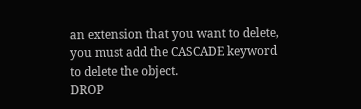an extension that you want to delete, you must add the CASCADE keyword to delete the object.
DROP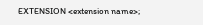EXTENSION <extension name>;